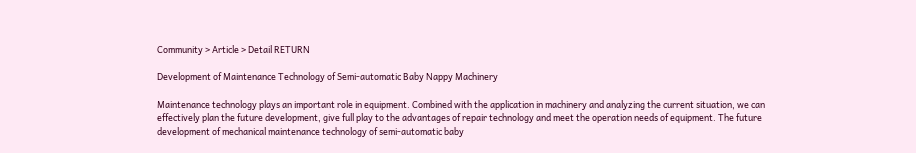Community > Article > Detail RETURN

Development of Maintenance Technology of Semi-automatic Baby Nappy Machinery

Maintenance technology plays an important role in equipment. Combined with the application in machinery and analyzing the current situation, we can effectively plan the future development, give full play to the advantages of repair technology and meet the operation needs of equipment. The future development of mechanical maintenance technology of semi-automatic baby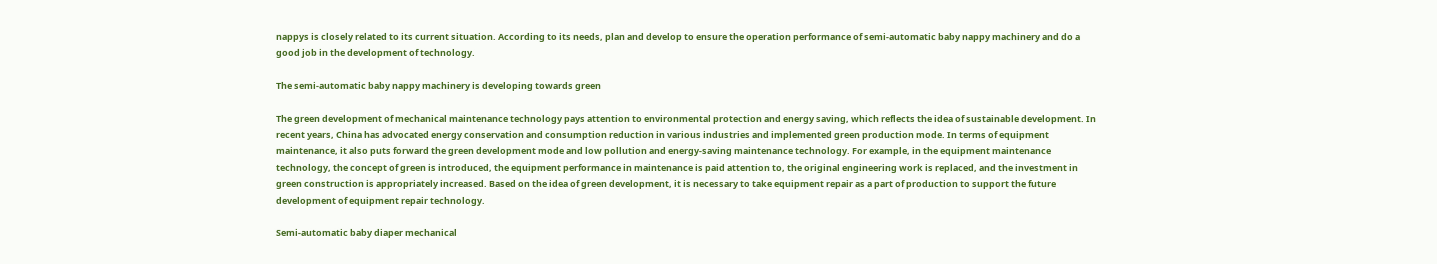nappys is closely related to its current situation. According to its needs, plan and develop to ensure the operation performance of semi-automatic baby nappy machinery and do a good job in the development of technology.

The semi-automatic baby nappy machinery is developing towards green

The green development of mechanical maintenance technology pays attention to environmental protection and energy saving, which reflects the idea of sustainable development. In recent years, China has advocated energy conservation and consumption reduction in various industries and implemented green production mode. In terms of equipment maintenance, it also puts forward the green development mode and low pollution and energy-saving maintenance technology. For example, in the equipment maintenance technology, the concept of green is introduced, the equipment performance in maintenance is paid attention to, the original engineering work is replaced, and the investment in green construction is appropriately increased. Based on the idea of green development, it is necessary to take equipment repair as a part of production to support the future development of equipment repair technology.

Semi-automatic baby diaper mechanical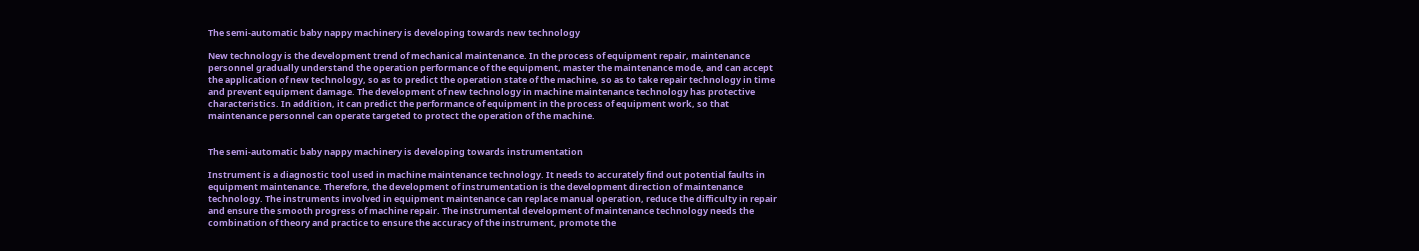The semi-automatic baby nappy machinery is developing towards new technology

New technology is the development trend of mechanical maintenance. In the process of equipment repair, maintenance personnel gradually understand the operation performance of the equipment, master the maintenance mode, and can accept the application of new technology, so as to predict the operation state of the machine, so as to take repair technology in time and prevent equipment damage. The development of new technology in machine maintenance technology has protective characteristics. In addition, it can predict the performance of equipment in the process of equipment work, so that maintenance personnel can operate targeted to protect the operation of the machine.


The semi-automatic baby nappy machinery is developing towards instrumentation

Instrument is a diagnostic tool used in machine maintenance technology. It needs to accurately find out potential faults in equipment maintenance. Therefore, the development of instrumentation is the development direction of maintenance technology. The instruments involved in equipment maintenance can replace manual operation, reduce the difficulty in repair and ensure the smooth progress of machine repair. The instrumental development of maintenance technology needs the combination of theory and practice to ensure the accuracy of the instrument, promote the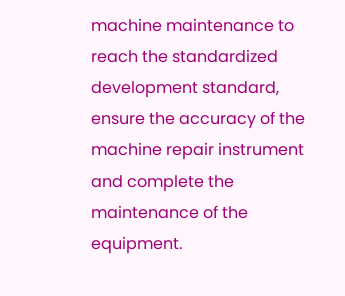machine maintenance to reach the standardized development standard, ensure the accuracy of the machine repair instrument and complete the maintenance of the equipment.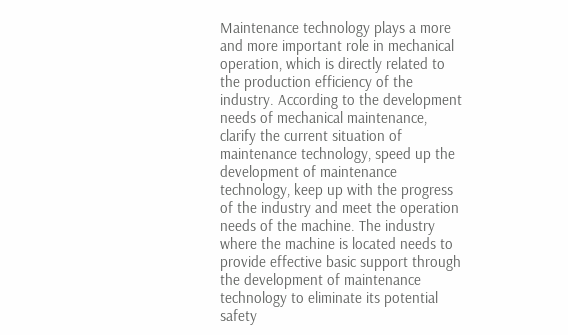Maintenance technology plays a more and more important role in mechanical operation, which is directly related to the production efficiency of the industry. According to the development needs of mechanical maintenance, clarify the current situation of maintenance technology, speed up the development of maintenance technology, keep up with the progress of the industry and meet the operation needs of the machine. The industry where the machine is located needs to provide effective basic support through the development of maintenance technology to eliminate its potential safety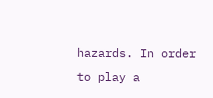hazards. In order to play a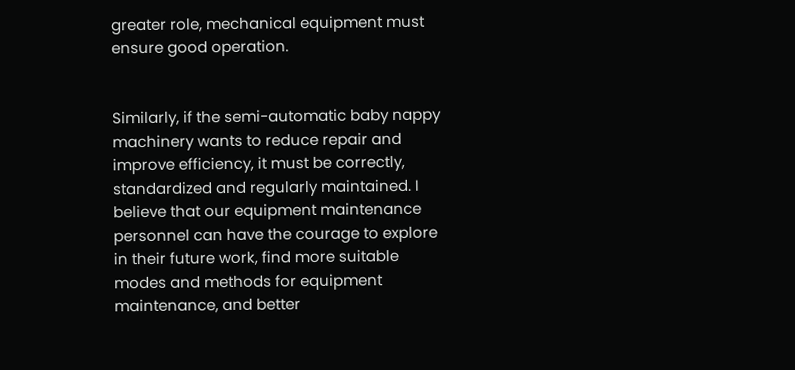greater role, mechanical equipment must ensure good operation.


Similarly, if the semi-automatic baby nappy machinery wants to reduce repair and improve efficiency, it must be correctly, standardized and regularly maintained. I believe that our equipment maintenance personnel can have the courage to explore in their future work, find more suitable modes and methods for equipment maintenance, and better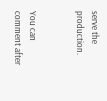serve the production.


You can comment after